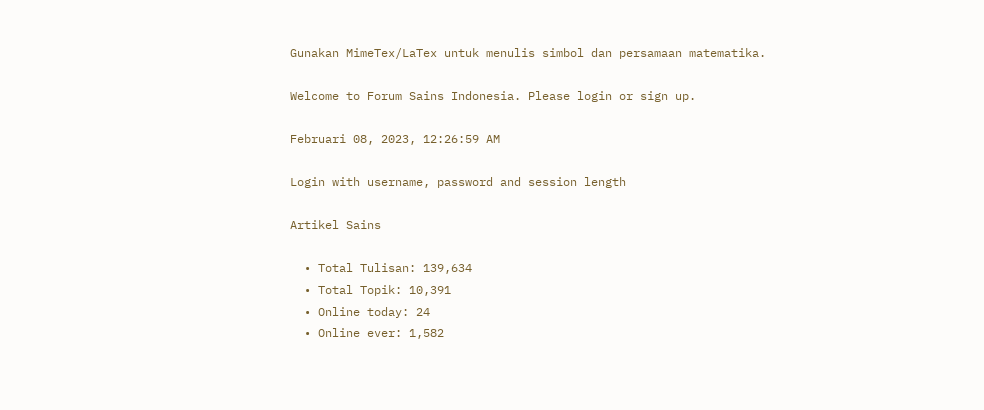Gunakan MimeTex/LaTex untuk menulis simbol dan persamaan matematika.

Welcome to Forum Sains Indonesia. Please login or sign up.

Februari 08, 2023, 12:26:59 AM

Login with username, password and session length

Artikel Sains

  • Total Tulisan: 139,634
  • Total Topik: 10,391
  • Online today: 24
  • Online ever: 1,582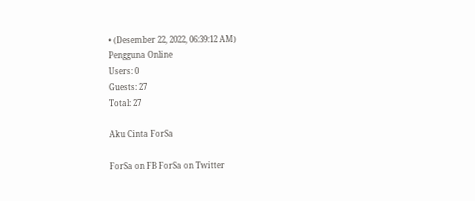• (Desember 22, 2022, 06:39:12 AM)
Pengguna Online
Users: 0
Guests: 27
Total: 27

Aku Cinta ForSa

ForSa on FB ForSa on Twitter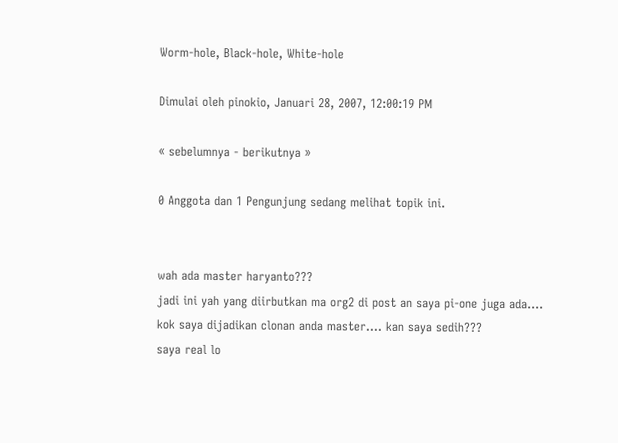Worm-hole, Black-hole, White-hole

Dimulai oleh pinokio, Januari 28, 2007, 12:00:19 PM

« sebelumnya - berikutnya »

0 Anggota dan 1 Pengunjung sedang melihat topik ini.


wah ada master haryanto???
jadi ini yah yang diirbutkan ma org2 di post an saya pi-one juga ada....
kok saya dijadikan clonan anda master.... kan saya sedih???
saya real lo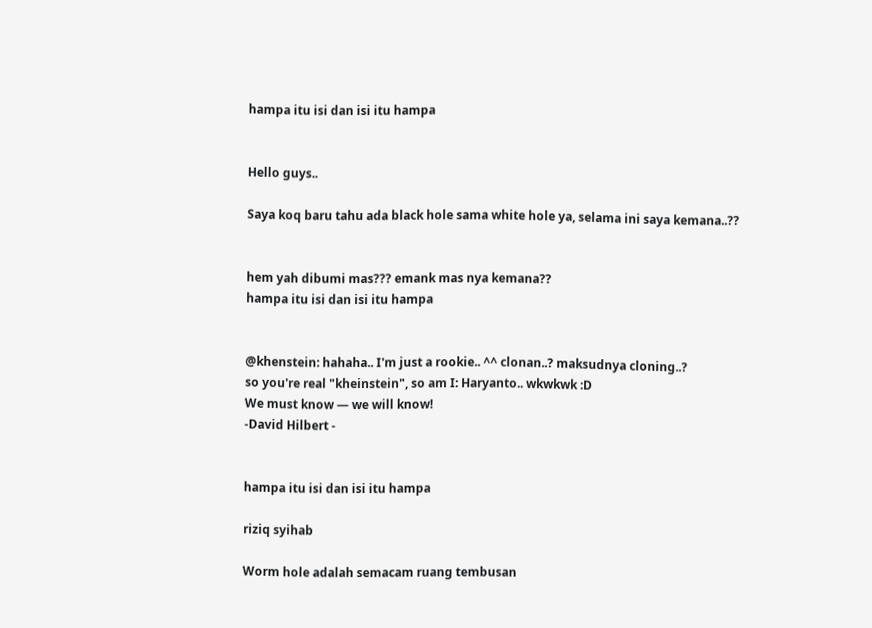hampa itu isi dan isi itu hampa


Hello guys..

Saya koq baru tahu ada black hole sama white hole ya, selama ini saya kemana..??


hem yah dibumi mas??? emank mas nya kemana??
hampa itu isi dan isi itu hampa


@khenstein: hahaha.. I'm just a rookie.. ^^ clonan..? maksudnya cloning..?
so you're real "kheinstein", so am I: Haryanto.. wkwkwk :D
We must know — we will know!
-David Hilbert -


hampa itu isi dan isi itu hampa

riziq syihab

Worm hole adalah semacam ruang tembusan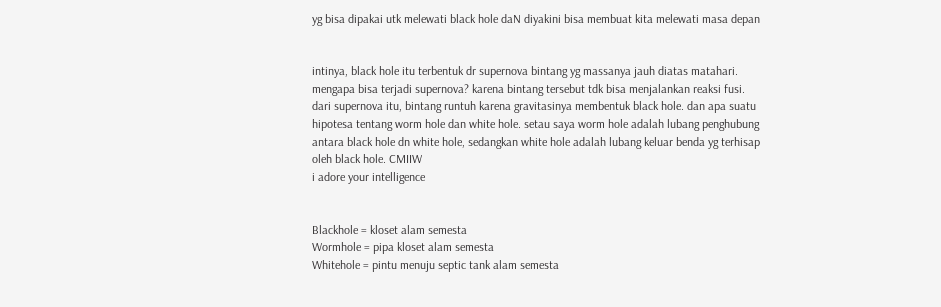yg bisa dipakai utk melewati black hole daN diyakini bisa membuat kita melewati masa depan


intinya, black hole itu terbentuk dr supernova bintang yg massanya jauh diatas matahari. mengapa bisa terjadi supernova? karena bintang tersebut tdk bisa menjalankan reaksi fusi.
dari supernova itu, bintang runtuh karena gravitasinya membentuk black hole. dan apa suatu hipotesa tentang worm hole dan white hole. setau saya worm hole adalah lubang penghubung antara black hole dn white hole, sedangkan white hole adalah lubang keluar benda yg terhisap oleh black hole. CMIIW
i adore your intelligence


Blackhole = kloset alam semesta
Wormhole = pipa kloset alam semesta
Whitehole = pintu menuju septic tank alam semesta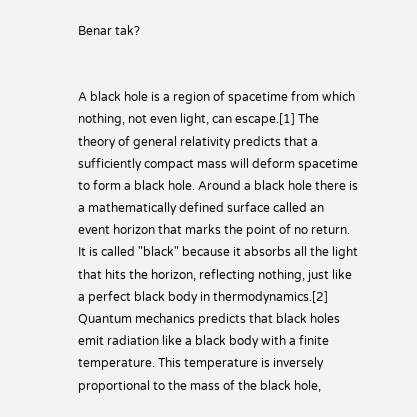Benar tak?


A black hole is a region of spacetime from which nothing, not even light, can escape.[1] The theory of general relativity predicts that a sufficiently compact mass will deform spacetime to form a black hole. Around a black hole there is a mathematically defined surface called an event horizon that marks the point of no return. It is called "black" because it absorbs all the light that hits the horizon, reflecting nothing, just like a perfect black body in thermodynamics.[2] Quantum mechanics predicts that black holes emit radiation like a black body with a finite temperature. This temperature is inversely proportional to the mass of the black hole,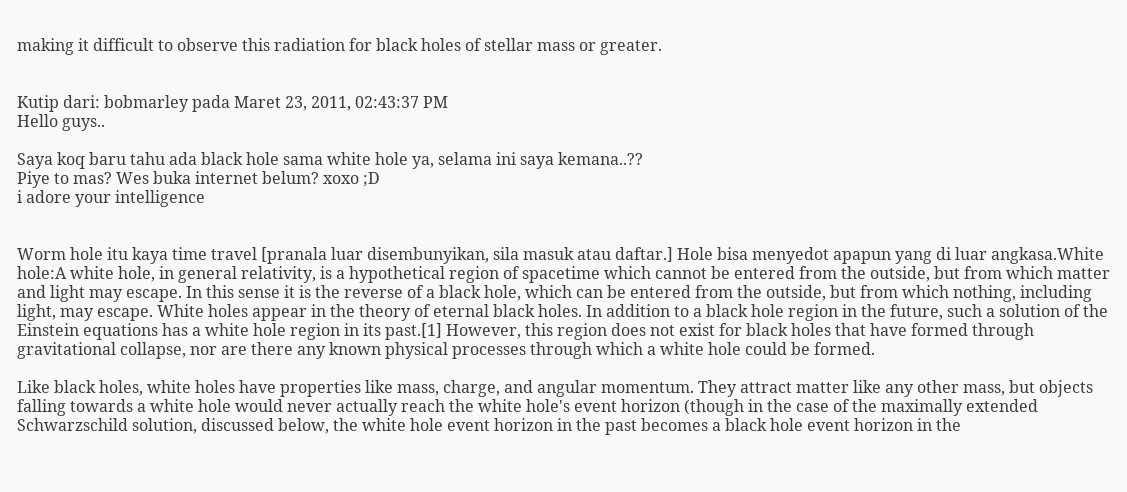making it difficult to observe this radiation for black holes of stellar mass or greater.


Kutip dari: bobmarley pada Maret 23, 2011, 02:43:37 PM
Hello guys..

Saya koq baru tahu ada black hole sama white hole ya, selama ini saya kemana..??
Piye to mas? Wes buka internet belum? xoxo ;D
i adore your intelligence


Worm hole itu kaya time travel [pranala luar disembunyikan, sila masuk atau daftar.] Hole bisa menyedot apapun yang di luar angkasa.White hole:A white hole, in general relativity, is a hypothetical region of spacetime which cannot be entered from the outside, but from which matter and light may escape. In this sense it is the reverse of a black hole, which can be entered from the outside, but from which nothing, including light, may escape. White holes appear in the theory of eternal black holes. In addition to a black hole region in the future, such a solution of the Einstein equations has a white hole region in its past.[1] However, this region does not exist for black holes that have formed through gravitational collapse, nor are there any known physical processes through which a white hole could be formed.

Like black holes, white holes have properties like mass, charge, and angular momentum. They attract matter like any other mass, but objects falling towards a white hole would never actually reach the white hole's event horizon (though in the case of the maximally extended Schwarzschild solution, discussed below, the white hole event horizon in the past becomes a black hole event horizon in the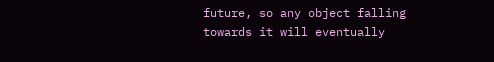future, so any object falling towards it will eventually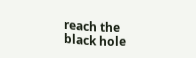reach the black hole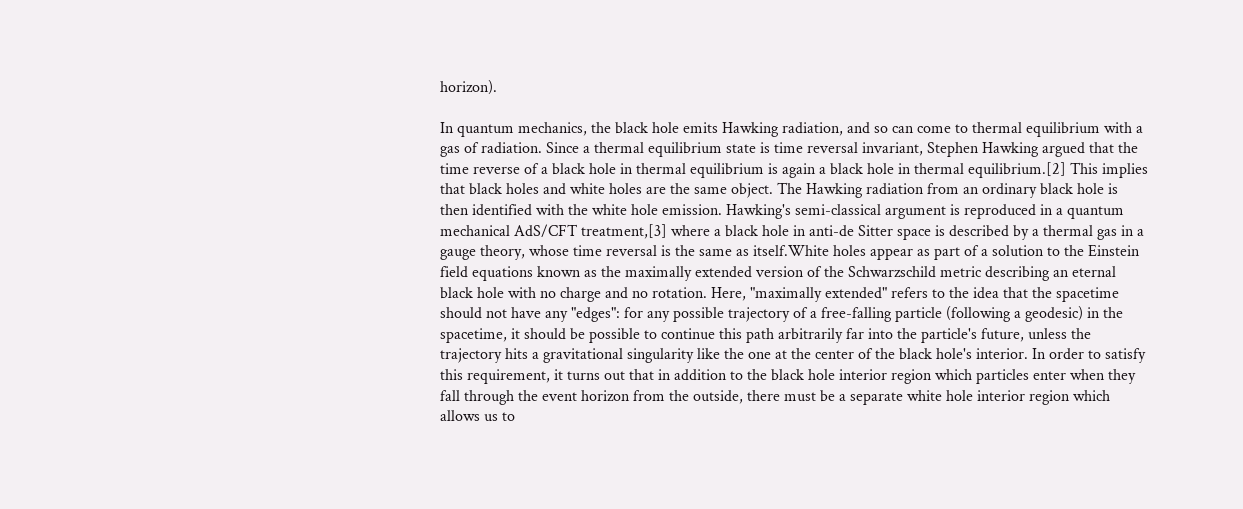horizon).

In quantum mechanics, the black hole emits Hawking radiation, and so can come to thermal equilibrium with a gas of radiation. Since a thermal equilibrium state is time reversal invariant, Stephen Hawking argued that the time reverse of a black hole in thermal equilibrium is again a black hole in thermal equilibrium.[2] This implies that black holes and white holes are the same object. The Hawking radiation from an ordinary black hole is then identified with the white hole emission. Hawking's semi-classical argument is reproduced in a quantum mechanical AdS/CFT treatment,[3] where a black hole in anti-de Sitter space is described by a thermal gas in a gauge theory, whose time reversal is the same as itself.White holes appear as part of a solution to the Einstein field equations known as the maximally extended version of the Schwarzschild metric describing an eternal black hole with no charge and no rotation. Here, "maximally extended" refers to the idea that the spacetime should not have any "edges": for any possible trajectory of a free-falling particle (following a geodesic) in the spacetime, it should be possible to continue this path arbitrarily far into the particle's future, unless the trajectory hits a gravitational singularity like the one at the center of the black hole's interior. In order to satisfy this requirement, it turns out that in addition to the black hole interior region which particles enter when they fall through the event horizon from the outside, there must be a separate white hole interior region which allows us to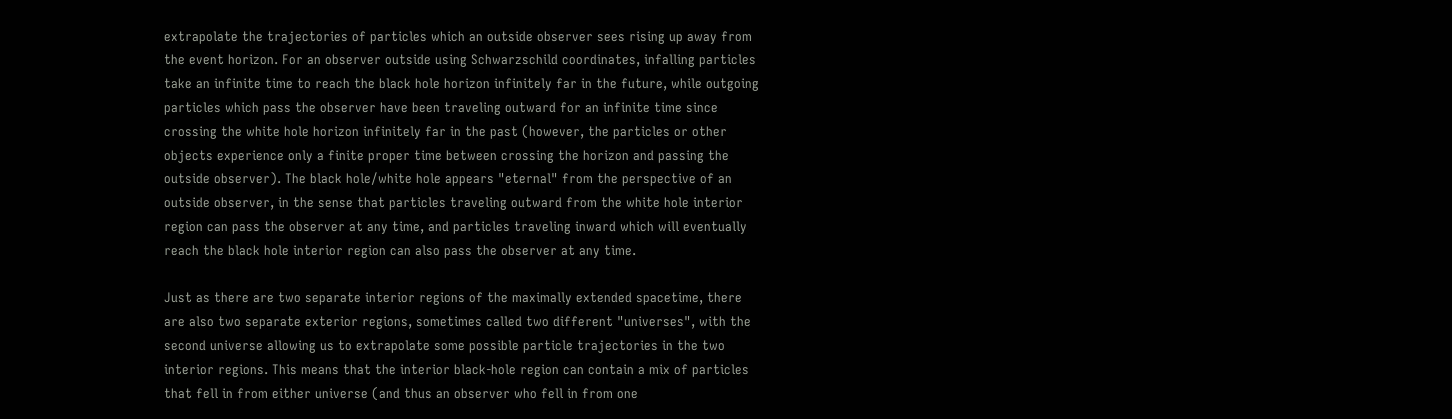extrapolate the trajectories of particles which an outside observer sees rising up away from the event horizon. For an observer outside using Schwarzschild coordinates, infalling particles take an infinite time to reach the black hole horizon infinitely far in the future, while outgoing particles which pass the observer have been traveling outward for an infinite time since crossing the white hole horizon infinitely far in the past (however, the particles or other objects experience only a finite proper time between crossing the horizon and passing the outside observer). The black hole/white hole appears "eternal" from the perspective of an outside observer, in the sense that particles traveling outward from the white hole interior region can pass the observer at any time, and particles traveling inward which will eventually reach the black hole interior region can also pass the observer at any time.

Just as there are two separate interior regions of the maximally extended spacetime, there are also two separate exterior regions, sometimes called two different "universes", with the second universe allowing us to extrapolate some possible particle trajectories in the two interior regions. This means that the interior black-hole region can contain a mix of particles that fell in from either universe (and thus an observer who fell in from one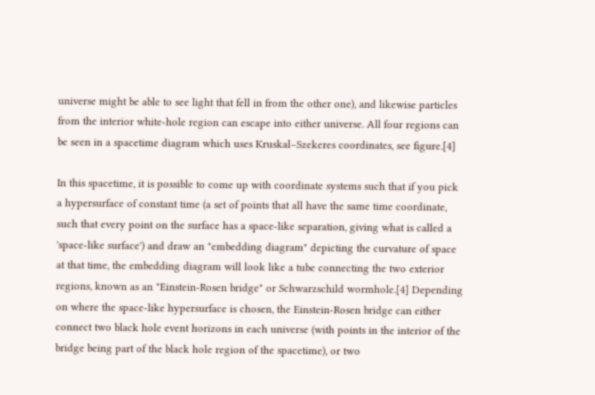universe might be able to see light that fell in from the other one), and likewise particles from the interior white-hole region can escape into either universe. All four regions can be seen in a spacetime diagram which uses Kruskal–Szekeres coordinates, see figure.[4]

In this spacetime, it is possible to come up with coordinate systems such that if you pick a hypersurface of constant time (a set of points that all have the same time coordinate, such that every point on the surface has a space-like separation, giving what is called a 'space-like surface') and draw an "embedding diagram" depicting the curvature of space at that time, the embedding diagram will look like a tube connecting the two exterior regions, known as an "Einstein-Rosen bridge" or Schwarzschild wormhole.[4] Depending on where the space-like hypersurface is chosen, the Einstein-Rosen bridge can either connect two black hole event horizons in each universe (with points in the interior of the bridge being part of the black hole region of the spacetime), or two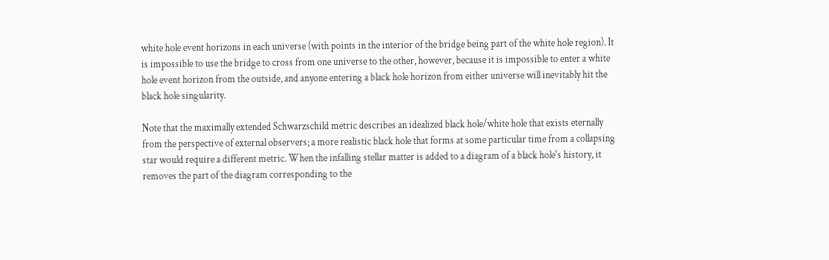white hole event horizons in each universe (with points in the interior of the bridge being part of the white hole region). It is impossible to use the bridge to cross from one universe to the other, however, because it is impossible to enter a white hole event horizon from the outside, and anyone entering a black hole horizon from either universe will inevitably hit the black hole singularity.

Note that the maximally extended Schwarzschild metric describes an idealized black hole/white hole that exists eternally from the perspective of external observers; a more realistic black hole that forms at some particular time from a collapsing star would require a different metric. When the infalling stellar matter is added to a diagram of a black hole's history, it removes the part of the diagram corresponding to the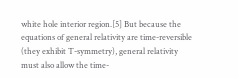white hole interior region.[5] But because the equations of general relativity are time-reversible (they exhibit T-symmetry), general relativity must also allow the time-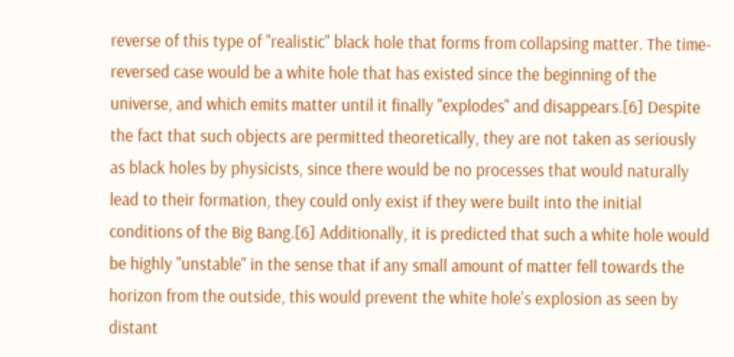reverse of this type of "realistic" black hole that forms from collapsing matter. The time-reversed case would be a white hole that has existed since the beginning of the universe, and which emits matter until it finally "explodes" and disappears.[6] Despite the fact that such objects are permitted theoretically, they are not taken as seriously as black holes by physicists, since there would be no processes that would naturally lead to their formation, they could only exist if they were built into the initial conditions of the Big Bang.[6] Additionally, it is predicted that such a white hole would be highly "unstable" in the sense that if any small amount of matter fell towards the horizon from the outside, this would prevent the white hole's explosion as seen by distant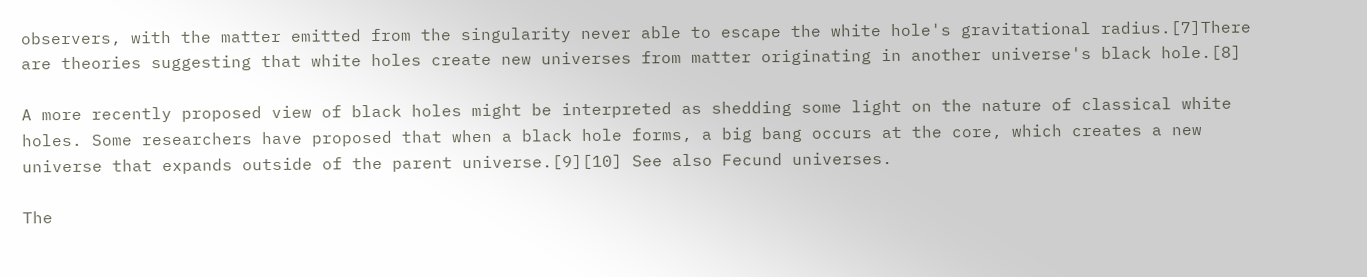observers, with the matter emitted from the singularity never able to escape the white hole's gravitational radius.[7]There are theories suggesting that white holes create new universes from matter originating in another universe's black hole.[8]

A more recently proposed view of black holes might be interpreted as shedding some light on the nature of classical white holes. Some researchers have proposed that when a black hole forms, a big bang occurs at the core, which creates a new universe that expands outside of the parent universe.[9][10] See also Fecund universes.

The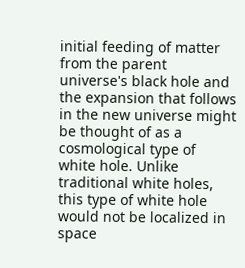initial feeding of matter from the parent universe's black hole and the expansion that follows in the new universe might be thought of as a cosmological type of white hole. Unlike traditional white holes, this type of white hole would not be localized in space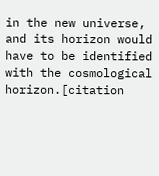in the new universe, and its horizon would have to be identified with the cosmological horizon.[citation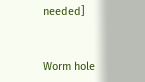needed]


Worm hole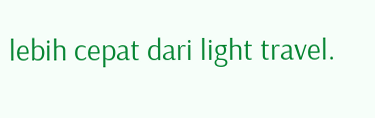lebih cepat dari light travel.